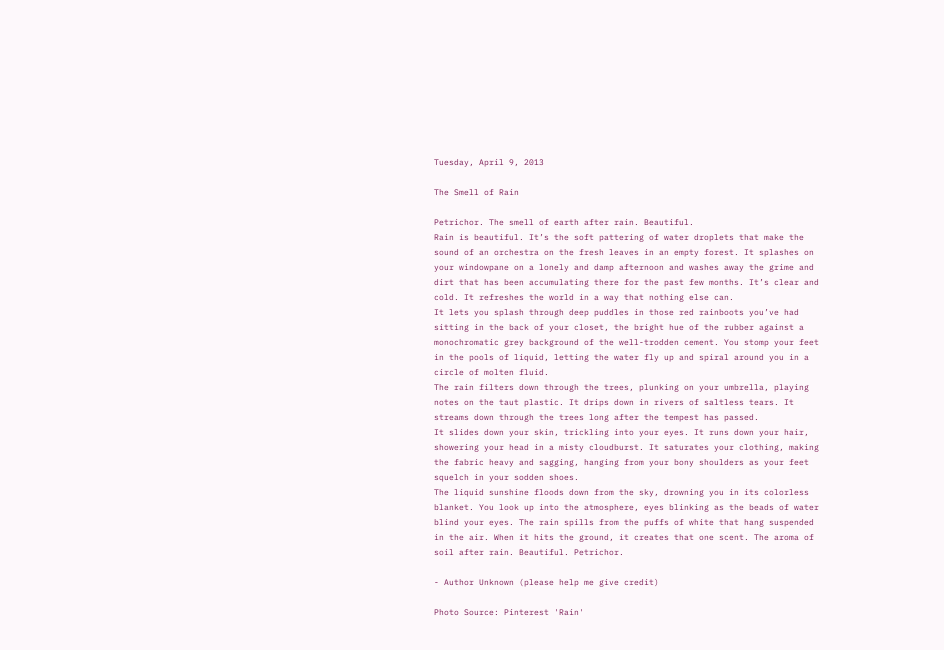Tuesday, April 9, 2013

The Smell of Rain

Petrichor. The smell of earth after rain. Beautiful.
Rain is beautiful. It’s the soft pattering of water droplets that make the sound of an orchestra on the fresh leaves in an empty forest. It splashes on your windowpane on a lonely and damp afternoon and washes away the grime and dirt that has been accumulating there for the past few months. It’s clear and cold. It refreshes the world in a way that nothing else can.
It lets you splash through deep puddles in those red rainboots you’ve had sitting in the back of your closet, the bright hue of the rubber against a monochromatic grey background of the well-trodden cement. You stomp your feet in the pools of liquid, letting the water fly up and spiral around you in a circle of molten fluid.
The rain filters down through the trees, plunking on your umbrella, playing notes on the taut plastic. It drips down in rivers of saltless tears. It streams down through the trees long after the tempest has passed.
It slides down your skin, trickling into your eyes. It runs down your hair, showering your head in a misty cloudburst. It saturates your clothing, making the fabric heavy and sagging, hanging from your bony shoulders as your feet squelch in your sodden shoes.
The liquid sunshine floods down from the sky, drowning you in its colorless blanket. You look up into the atmosphere, eyes blinking as the beads of water blind your eyes. The rain spills from the puffs of white that hang suspended in the air. When it hits the ground, it creates that one scent. The aroma of soil after rain. Beautiful. Petrichor.

- Author Unknown (please help me give credit)

Photo Source: Pinterest 'Rain'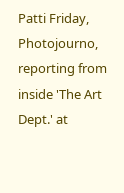Patti Friday, Photojourno, reporting from inside 'The Art Dept.' at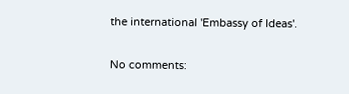the international 'Embassy of Ideas'.

No comments: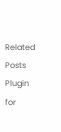Related Posts Plugin for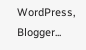WordPress, Blogger...